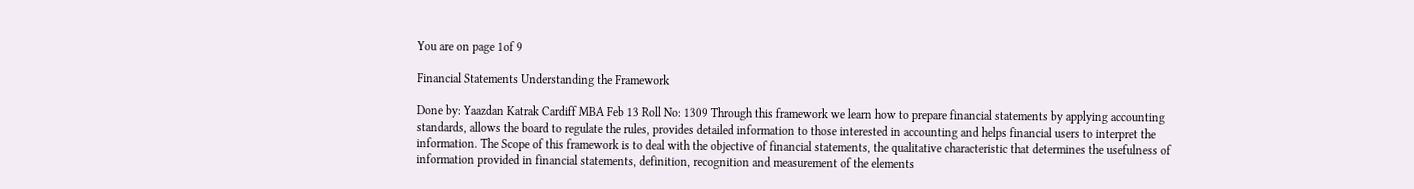You are on page 1of 9

Financial Statements Understanding the Framework

Done by: Yaazdan Katrak Cardiff MBA Feb 13 Roll No: 1309 Through this framework we learn how to prepare financial statements by applying accounting standards, allows the board to regulate the rules, provides detailed information to those interested in accounting and helps financial users to interpret the information. The Scope of this framework is to deal with the objective of financial statements, the qualitative characteristic that determines the usefulness of information provided in financial statements, definition, recognition and measurement of the elements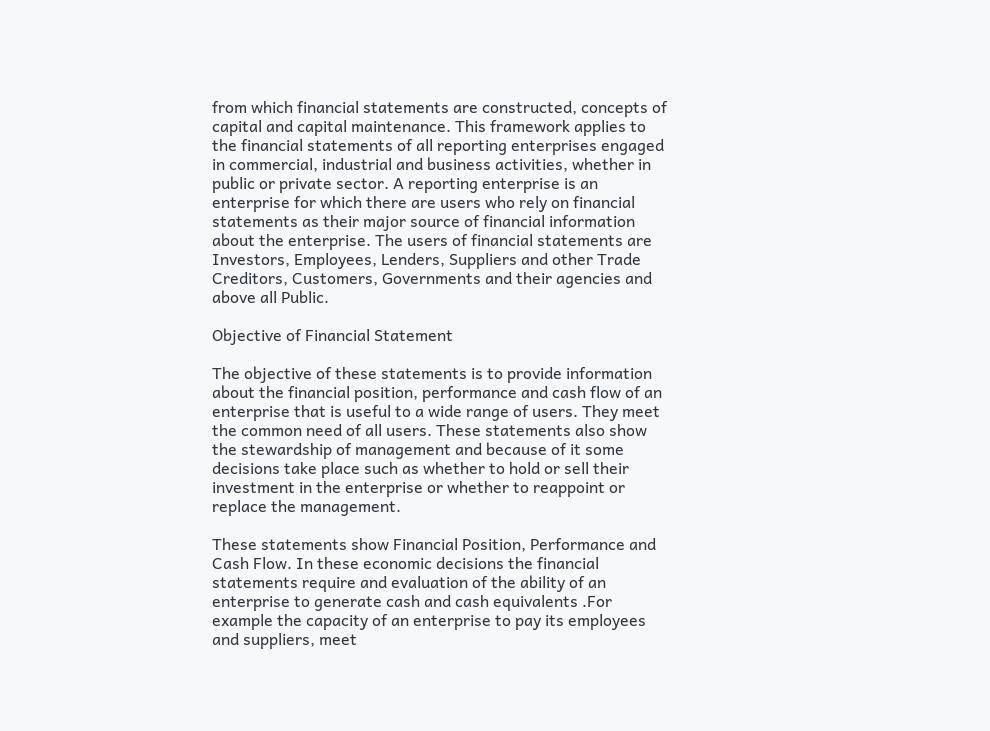from which financial statements are constructed, concepts of capital and capital maintenance. This framework applies to the financial statements of all reporting enterprises engaged in commercial, industrial and business activities, whether in public or private sector. A reporting enterprise is an enterprise for which there are users who rely on financial statements as their major source of financial information about the enterprise. The users of financial statements are Investors, Employees, Lenders, Suppliers and other Trade Creditors, Customers, Governments and their agencies and above all Public.

Objective of Financial Statement

The objective of these statements is to provide information about the financial position, performance and cash flow of an enterprise that is useful to a wide range of users. They meet the common need of all users. These statements also show the stewardship of management and because of it some decisions take place such as whether to hold or sell their investment in the enterprise or whether to reappoint or replace the management.

These statements show Financial Position, Performance and Cash Flow. In these economic decisions the financial statements require and evaluation of the ability of an enterprise to generate cash and cash equivalents .For example the capacity of an enterprise to pay its employees and suppliers, meet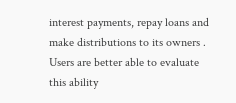interest payments, repay loans and make distributions to its owners . Users are better able to evaluate this ability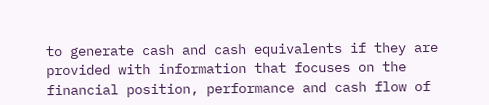to generate cash and cash equivalents if they are provided with information that focuses on the financial position, performance and cash flow of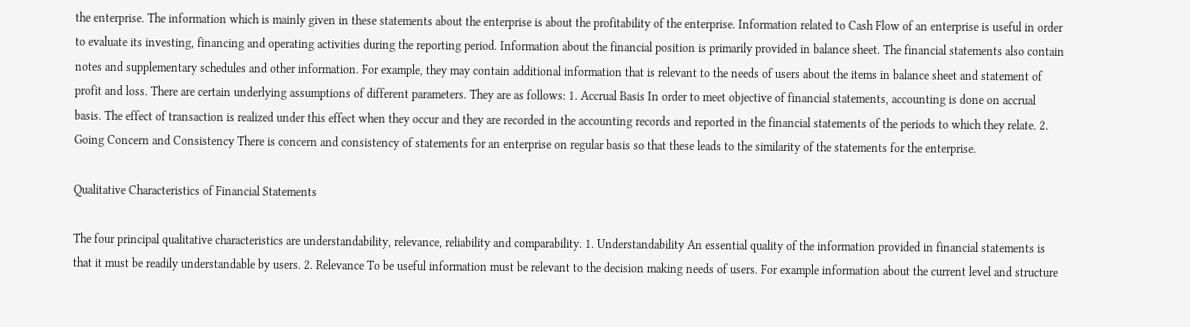the enterprise. The information which is mainly given in these statements about the enterprise is about the profitability of the enterprise. Information related to Cash Flow of an enterprise is useful in order to evaluate its investing, financing and operating activities during the reporting period. Information about the financial position is primarily provided in balance sheet. The financial statements also contain notes and supplementary schedules and other information. For example, they may contain additional information that is relevant to the needs of users about the items in balance sheet and statement of profit and loss. There are certain underlying assumptions of different parameters. They are as follows: 1. Accrual Basis In order to meet objective of financial statements, accounting is done on accrual basis. The effect of transaction is realized under this effect when they occur and they are recorded in the accounting records and reported in the financial statements of the periods to which they relate. 2. Going Concern and Consistency There is concern and consistency of statements for an enterprise on regular basis so that these leads to the similarity of the statements for the enterprise.

Qualitative Characteristics of Financial Statements

The four principal qualitative characteristics are understandability, relevance, reliability and comparability. 1. Understandability An essential quality of the information provided in financial statements is that it must be readily understandable by users. 2. Relevance To be useful information must be relevant to the decision making needs of users. For example information about the current level and structure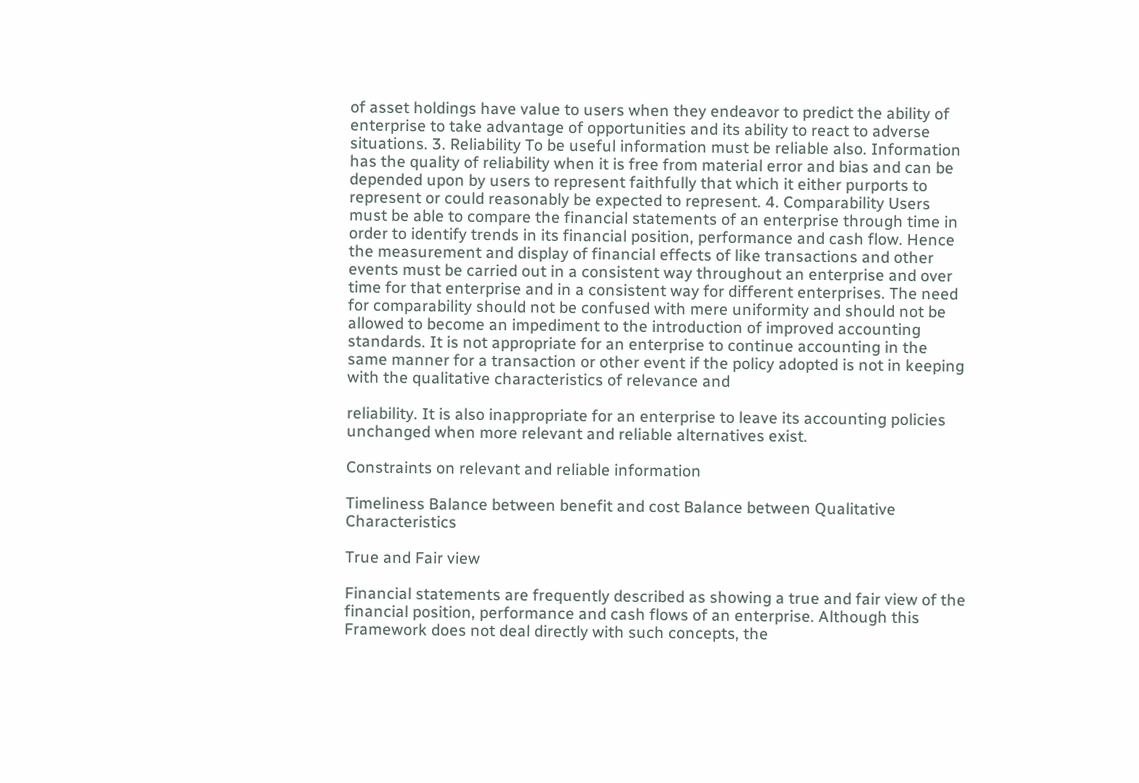of asset holdings have value to users when they endeavor to predict the ability of enterprise to take advantage of opportunities and its ability to react to adverse situations. 3. Reliability To be useful information must be reliable also. Information has the quality of reliability when it is free from material error and bias and can be depended upon by users to represent faithfully that which it either purports to represent or could reasonably be expected to represent. 4. Comparability Users must be able to compare the financial statements of an enterprise through time in order to identify trends in its financial position, performance and cash flow. Hence the measurement and display of financial effects of like transactions and other events must be carried out in a consistent way throughout an enterprise and over time for that enterprise and in a consistent way for different enterprises. The need for comparability should not be confused with mere uniformity and should not be allowed to become an impediment to the introduction of improved accounting standards. It is not appropriate for an enterprise to continue accounting in the same manner for a transaction or other event if the policy adopted is not in keeping with the qualitative characteristics of relevance and

reliability. It is also inappropriate for an enterprise to leave its accounting policies unchanged when more relevant and reliable alternatives exist.

Constraints on relevant and reliable information

Timeliness Balance between benefit and cost Balance between Qualitative Characteristics

True and Fair view

Financial statements are frequently described as showing a true and fair view of the financial position, performance and cash flows of an enterprise. Although this Framework does not deal directly with such concepts, the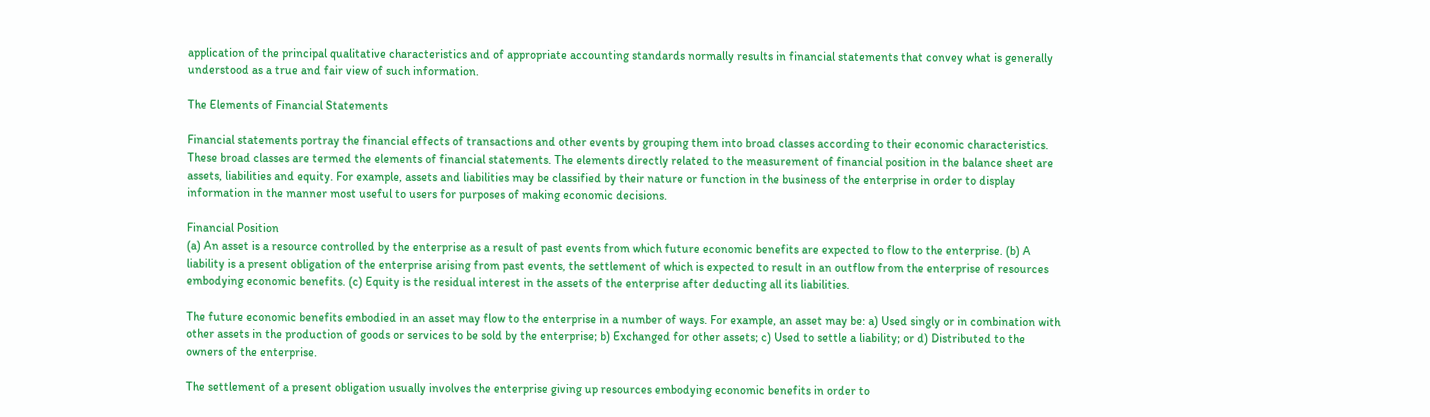application of the principal qualitative characteristics and of appropriate accounting standards normally results in financial statements that convey what is generally understood as a true and fair view of such information.

The Elements of Financial Statements

Financial statements portray the financial effects of transactions and other events by grouping them into broad classes according to their economic characteristics. These broad classes are termed the elements of financial statements. The elements directly related to the measurement of financial position in the balance sheet are assets, liabilities and equity. For example, assets and liabilities may be classified by their nature or function in the business of the enterprise in order to display information in the manner most useful to users for purposes of making economic decisions.

Financial Position
(a) An asset is a resource controlled by the enterprise as a result of past events from which future economic benefits are expected to flow to the enterprise. (b) A liability is a present obligation of the enterprise arising from past events, the settlement of which is expected to result in an outflow from the enterprise of resources embodying economic benefits. (c) Equity is the residual interest in the assets of the enterprise after deducting all its liabilities.

The future economic benefits embodied in an asset may flow to the enterprise in a number of ways. For example, an asset may be: a) Used singly or in combination with other assets in the production of goods or services to be sold by the enterprise; b) Exchanged for other assets; c) Used to settle a liability; or d) Distributed to the owners of the enterprise.

The settlement of a present obligation usually involves the enterprise giving up resources embodying economic benefits in order to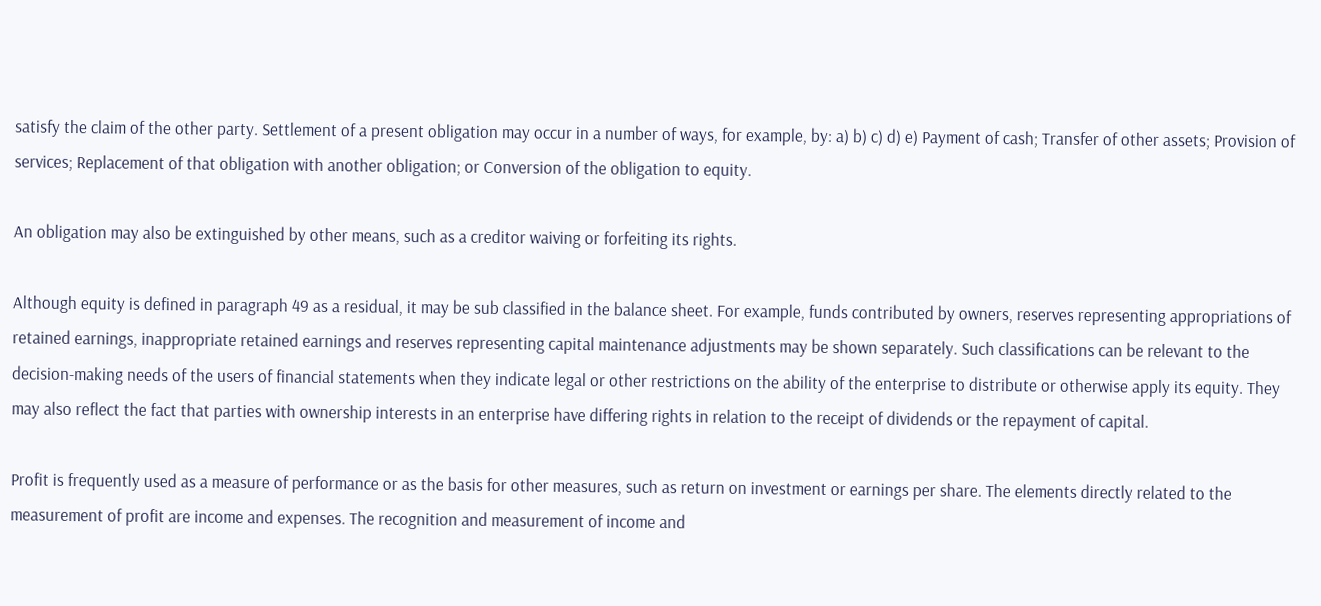satisfy the claim of the other party. Settlement of a present obligation may occur in a number of ways, for example, by: a) b) c) d) e) Payment of cash; Transfer of other assets; Provision of services; Replacement of that obligation with another obligation; or Conversion of the obligation to equity.

An obligation may also be extinguished by other means, such as a creditor waiving or forfeiting its rights.

Although equity is defined in paragraph 49 as a residual, it may be sub classified in the balance sheet. For example, funds contributed by owners, reserves representing appropriations of retained earnings, inappropriate retained earnings and reserves representing capital maintenance adjustments may be shown separately. Such classifications can be relevant to the decision-making needs of the users of financial statements when they indicate legal or other restrictions on the ability of the enterprise to distribute or otherwise apply its equity. They may also reflect the fact that parties with ownership interests in an enterprise have differing rights in relation to the receipt of dividends or the repayment of capital.

Profit is frequently used as a measure of performance or as the basis for other measures, such as return on investment or earnings per share. The elements directly related to the measurement of profit are income and expenses. The recognition and measurement of income and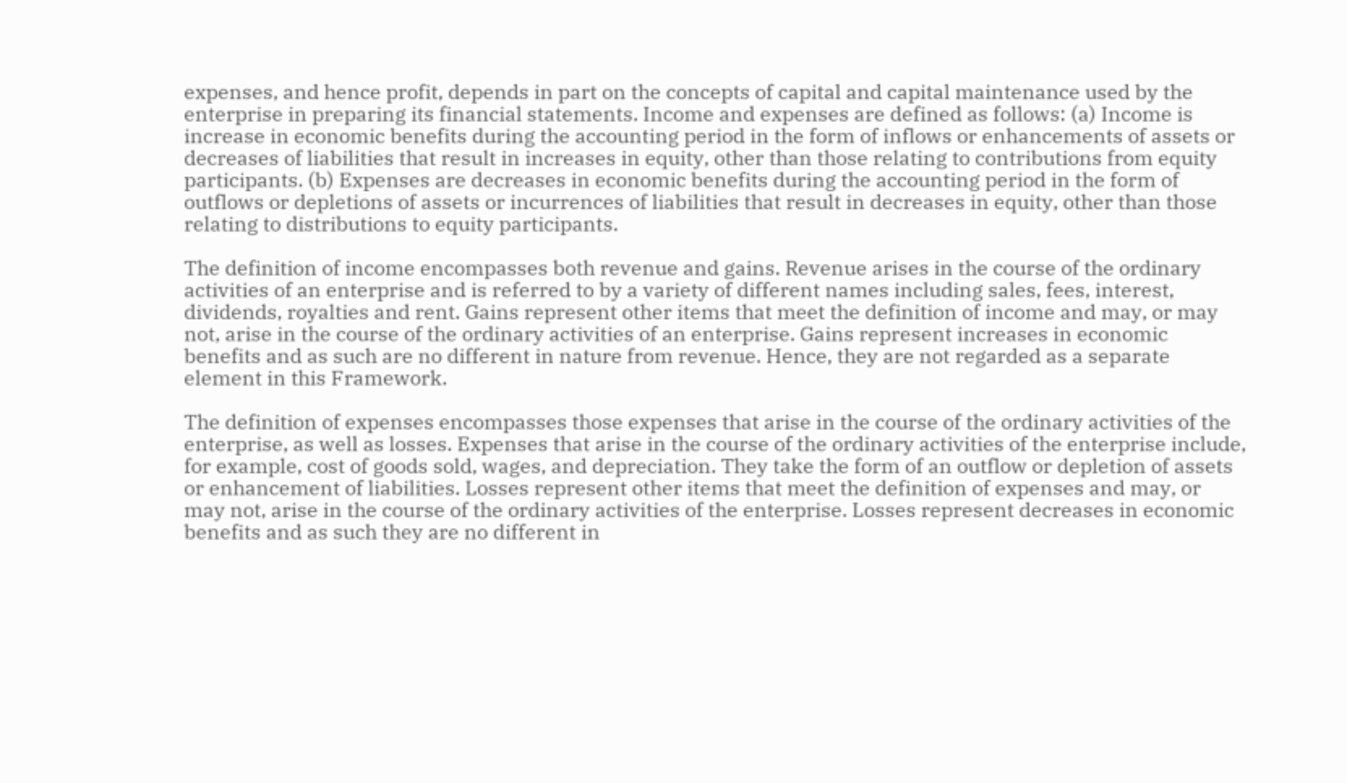expenses, and hence profit, depends in part on the concepts of capital and capital maintenance used by the enterprise in preparing its financial statements. Income and expenses are defined as follows: (a) Income is increase in economic benefits during the accounting period in the form of inflows or enhancements of assets or decreases of liabilities that result in increases in equity, other than those relating to contributions from equity participants. (b) Expenses are decreases in economic benefits during the accounting period in the form of outflows or depletions of assets or incurrences of liabilities that result in decreases in equity, other than those relating to distributions to equity participants.

The definition of income encompasses both revenue and gains. Revenue arises in the course of the ordinary activities of an enterprise and is referred to by a variety of different names including sales, fees, interest, dividends, royalties and rent. Gains represent other items that meet the definition of income and may, or may not, arise in the course of the ordinary activities of an enterprise. Gains represent increases in economic benefits and as such are no different in nature from revenue. Hence, they are not regarded as a separate element in this Framework.

The definition of expenses encompasses those expenses that arise in the course of the ordinary activities of the enterprise, as well as losses. Expenses that arise in the course of the ordinary activities of the enterprise include, for example, cost of goods sold, wages, and depreciation. They take the form of an outflow or depletion of assets or enhancement of liabilities. Losses represent other items that meet the definition of expenses and may, or may not, arise in the course of the ordinary activities of the enterprise. Losses represent decreases in economic benefits and as such they are no different in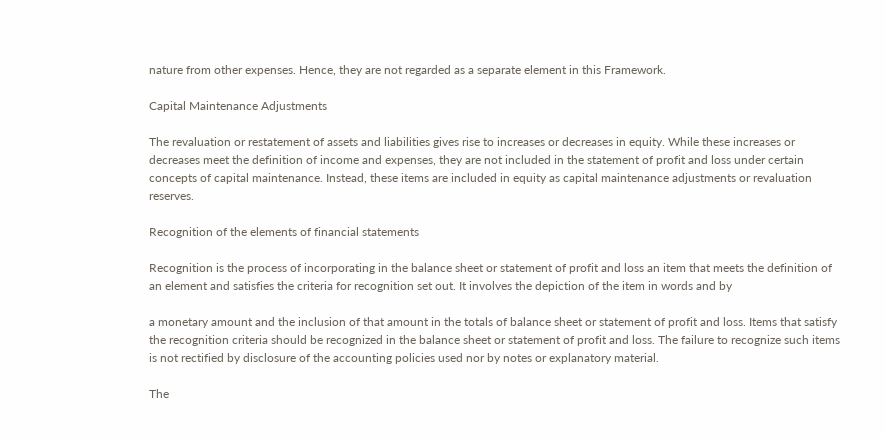nature from other expenses. Hence, they are not regarded as a separate element in this Framework.

Capital Maintenance Adjustments

The revaluation or restatement of assets and liabilities gives rise to increases or decreases in equity. While these increases or decreases meet the definition of income and expenses, they are not included in the statement of profit and loss under certain concepts of capital maintenance. Instead, these items are included in equity as capital maintenance adjustments or revaluation reserves.

Recognition of the elements of financial statements

Recognition is the process of incorporating in the balance sheet or statement of profit and loss an item that meets the definition of an element and satisfies the criteria for recognition set out. It involves the depiction of the item in words and by

a monetary amount and the inclusion of that amount in the totals of balance sheet or statement of profit and loss. Items that satisfy the recognition criteria should be recognized in the balance sheet or statement of profit and loss. The failure to recognize such items is not rectified by disclosure of the accounting policies used nor by notes or explanatory material.

The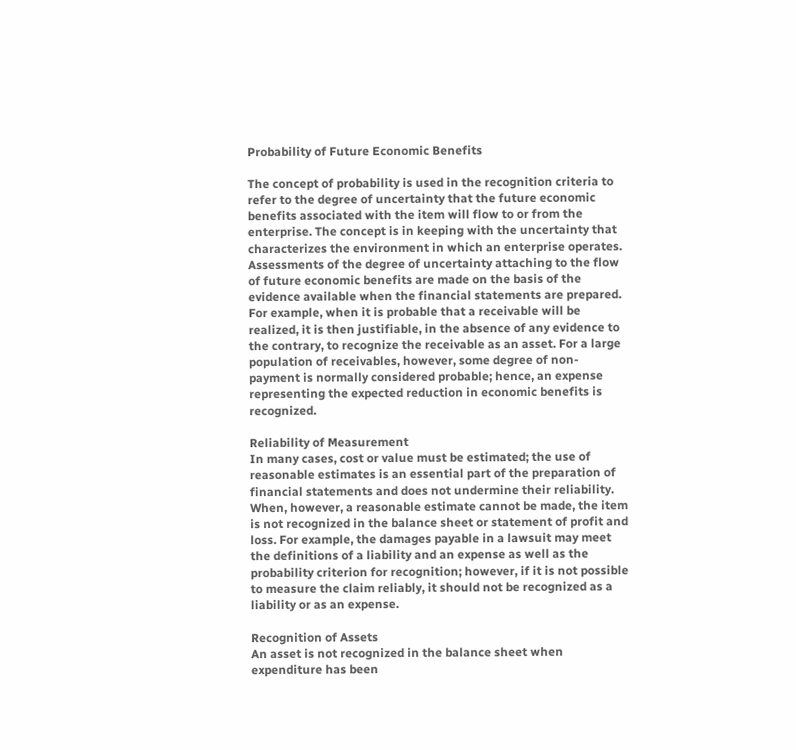Probability of Future Economic Benefits

The concept of probability is used in the recognition criteria to refer to the degree of uncertainty that the future economic benefits associated with the item will flow to or from the enterprise. The concept is in keeping with the uncertainty that characterizes the environment in which an enterprise operates. Assessments of the degree of uncertainty attaching to the flow of future economic benefits are made on the basis of the evidence available when the financial statements are prepared. For example, when it is probable that a receivable will be realized, it is then justifiable, in the absence of any evidence to the contrary, to recognize the receivable as an asset. For a large population of receivables, however, some degree of non-payment is normally considered probable; hence, an expense representing the expected reduction in economic benefits is recognized.

Reliability of Measurement
In many cases, cost or value must be estimated; the use of reasonable estimates is an essential part of the preparation of financial statements and does not undermine their reliability. When, however, a reasonable estimate cannot be made, the item is not recognized in the balance sheet or statement of profit and loss. For example, the damages payable in a lawsuit may meet the definitions of a liability and an expense as well as the probability criterion for recognition; however, if it is not possible to measure the claim reliably, it should not be recognized as a liability or as an expense.

Recognition of Assets
An asset is not recognized in the balance sheet when expenditure has been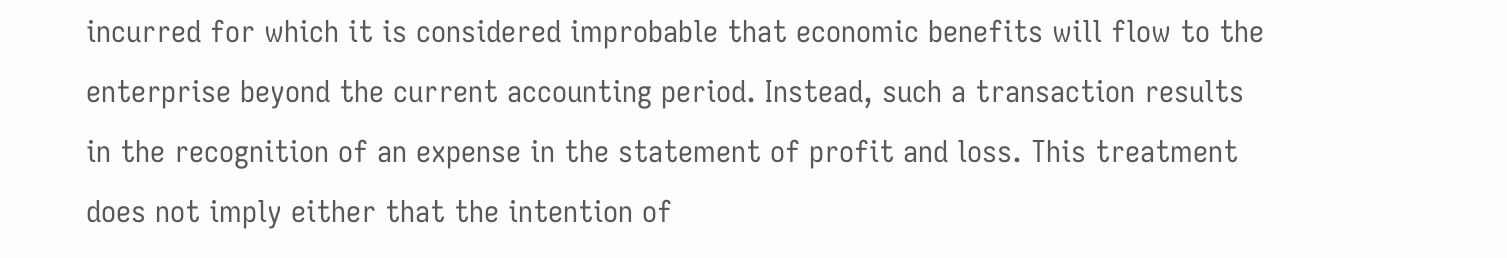incurred for which it is considered improbable that economic benefits will flow to the enterprise beyond the current accounting period. Instead, such a transaction results in the recognition of an expense in the statement of profit and loss. This treatment does not imply either that the intention of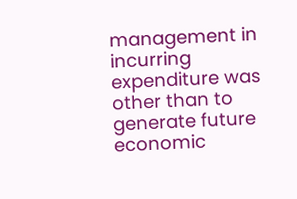management in incurring expenditure was other than to generate future economic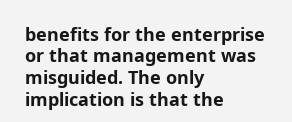benefits for the enterprise or that management was misguided. The only implication is that the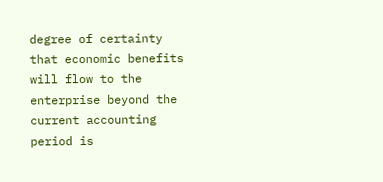degree of certainty that economic benefits will flow to the enterprise beyond the current accounting period is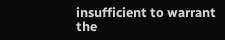insufficient to warrant the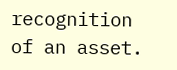recognition of an asset.